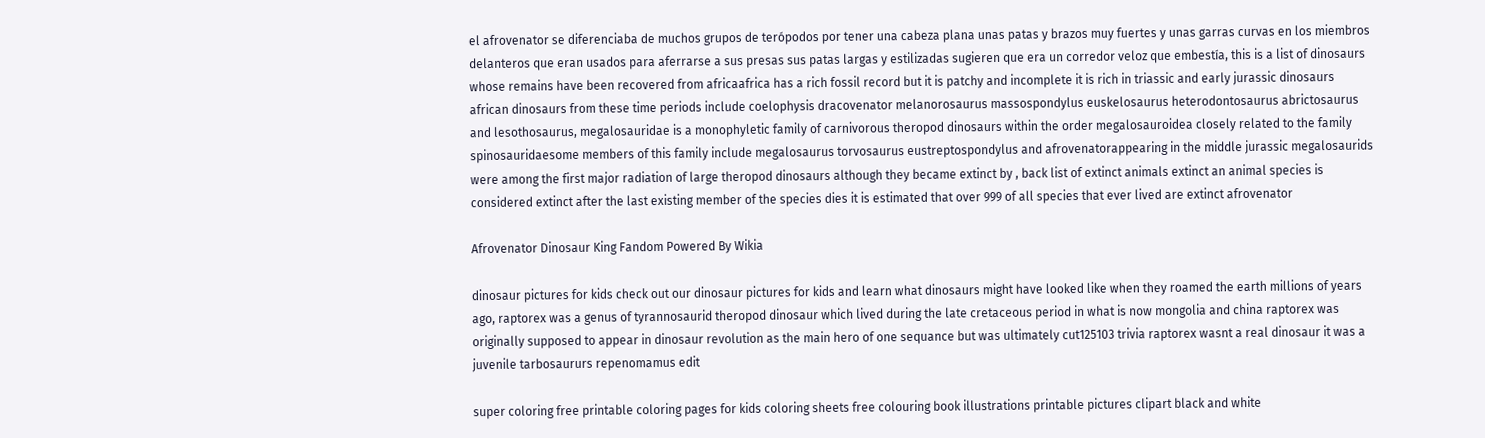el afrovenator se diferenciaba de muchos grupos de terópodos por tener una cabeza plana unas patas y brazos muy fuertes y unas garras curvas en los miembros delanteros que eran usados para aferrarse a sus presas sus patas largas y estilizadas sugieren que era un corredor veloz que embestía, this is a list of dinosaurs whose remains have been recovered from africaafrica has a rich fossil record but it is patchy and incomplete it is rich in triassic and early jurassic dinosaurs african dinosaurs from these time periods include coelophysis dracovenator melanorosaurus massospondylus euskelosaurus heterodontosaurus abrictosaurus and lesothosaurus, megalosauridae is a monophyletic family of carnivorous theropod dinosaurs within the order megalosauroidea closely related to the family spinosauridaesome members of this family include megalosaurus torvosaurus eustreptospondylus and afrovenatorappearing in the middle jurassic megalosaurids were among the first major radiation of large theropod dinosaurs although they became extinct by , back list of extinct animals extinct an animal species is considered extinct after the last existing member of the species dies it is estimated that over 999 of all species that ever lived are extinct afrovenator

Afrovenator Dinosaur King Fandom Powered By Wikia

dinosaur pictures for kids check out our dinosaur pictures for kids and learn what dinosaurs might have looked like when they roamed the earth millions of years ago, raptorex was a genus of tyrannosaurid theropod dinosaur which lived during the late cretaceous period in what is now mongolia and china raptorex was originally supposed to appear in dinosaur revolution as the main hero of one sequance but was ultimately cut125103 trivia raptorex wasnt a real dinosaur it was a juvenile tarbosaururs repenomamus edit

super coloring free printable coloring pages for kids coloring sheets free colouring book illustrations printable pictures clipart black and white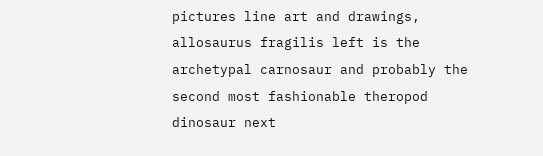pictures line art and drawings, allosaurus fragilis left is the archetypal carnosaur and probably the second most fashionable theropod dinosaur next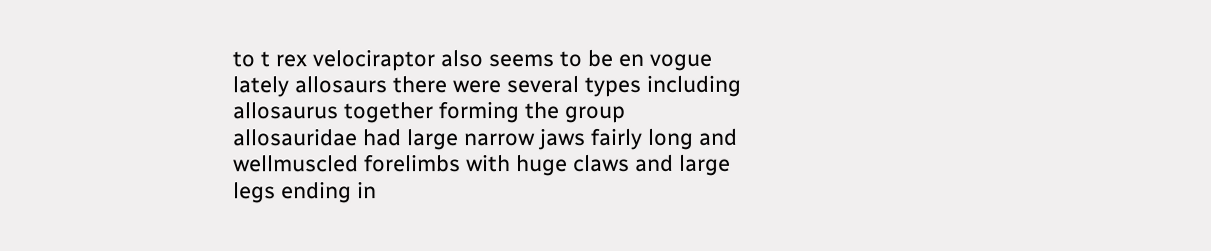to t rex velociraptor also seems to be en vogue lately allosaurs there were several types including allosaurus together forming the group allosauridae had large narrow jaws fairly long and wellmuscled forelimbs with huge claws and large legs ending in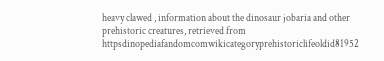heavy clawed , information about the dinosaur jobaria and other prehistoric creatures, retrieved from httpsdinopediafandomcomwikicategoryprehistoriclifeoldid81952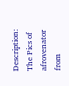Description: The Pics of afrovenator from